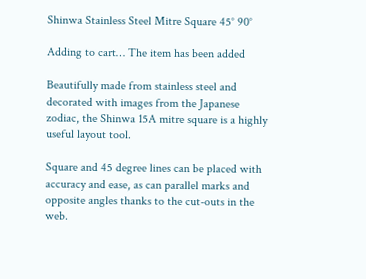Shinwa Stainless Steel Mitre Square 45° 90°

Adding to cart… The item has been added

Beautifully made from stainless steel and decorated with images from the Japanese zodiac, the Shinwa 15A mitre square is a highly useful layout tool.

Square and 45 degree lines can be placed with accuracy and ease, as can parallel marks and opposite angles thanks to the cut-outs in the web.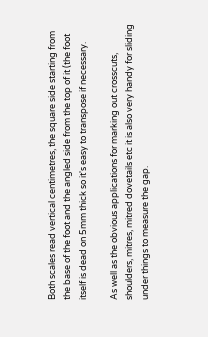Both scales read vertical centimetres, the square side starting from the base of the foot and the angled side from the top of it (the foot itself is dead on 5mm thick so it's easy to transpose if necessary.

As well as the obvious applications for marking out crosscuts, shoulders, mitres, mitred dovetails etc it is also very handy for sliding under things to measure the gap.